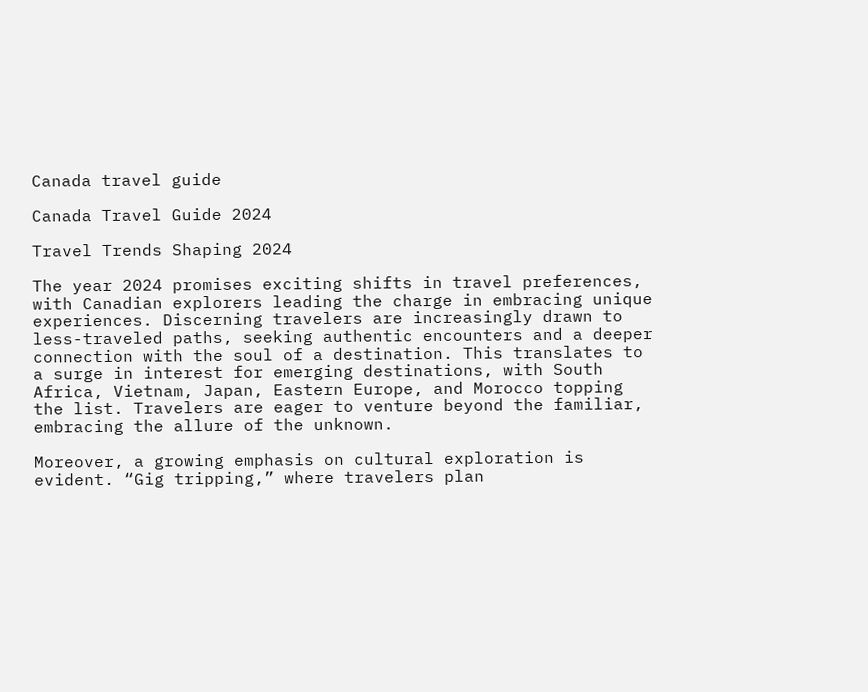Canada travel guide

Canada Travel Guide 2024

Travel Trends Shaping 2024

The year 2024 promises exciting shifts in travel preferences, with Canadian explorers leading the charge in embracing unique experiences. Discerning travelers are increasingly drawn to less-traveled paths, seeking authentic encounters and a deeper connection with the soul of a destination. This translates to a surge in interest for emerging destinations, with South Africa, Vietnam, Japan, Eastern Europe, and Morocco topping the list. Travelers are eager to venture beyond the familiar, embracing the allure of the unknown.

Moreover, a growing emphasis on cultural exploration is evident. “Gig tripping,” where travelers plan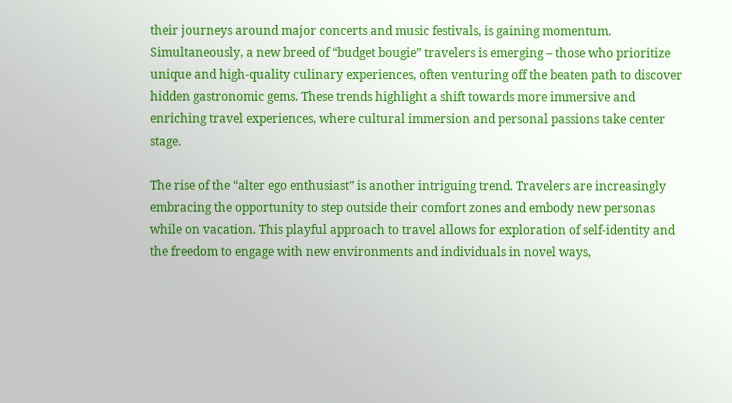their journeys around major concerts and music festivals, is gaining momentum. Simultaneously, a new breed of “budget bougie” travelers is emerging – those who prioritize unique and high-quality culinary experiences, often venturing off the beaten path to discover hidden gastronomic gems. These trends highlight a shift towards more immersive and enriching travel experiences, where cultural immersion and personal passions take center stage.

The rise of the “alter ego enthusiast” is another intriguing trend. Travelers are increasingly embracing the opportunity to step outside their comfort zones and embody new personas while on vacation. This playful approach to travel allows for exploration of self-identity and the freedom to engage with new environments and individuals in novel ways,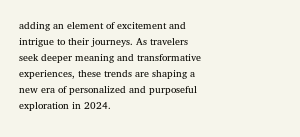adding an element of excitement and intrigue to their journeys. As travelers seek deeper meaning and transformative experiences, these trends are shaping a new era of personalized and purposeful exploration in 2024.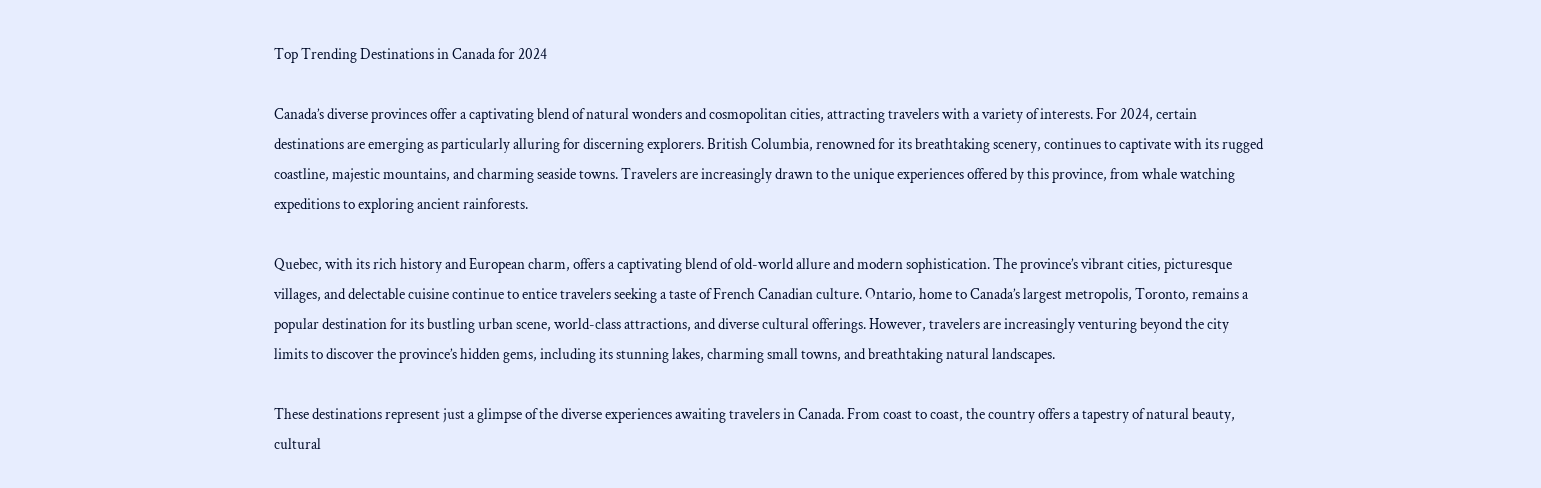Top Trending Destinations in Canada for 2024

Canada’s diverse provinces offer a captivating blend of natural wonders and cosmopolitan cities, attracting travelers with a variety of interests. For 2024, certain destinations are emerging as particularly alluring for discerning explorers. British Columbia, renowned for its breathtaking scenery, continues to captivate with its rugged coastline, majestic mountains, and charming seaside towns. Travelers are increasingly drawn to the unique experiences offered by this province, from whale watching expeditions to exploring ancient rainforests.

Quebec, with its rich history and European charm, offers a captivating blend of old-world allure and modern sophistication. The province’s vibrant cities, picturesque villages, and delectable cuisine continue to entice travelers seeking a taste of French Canadian culture. Ontario, home to Canada’s largest metropolis, Toronto, remains a popular destination for its bustling urban scene, world-class attractions, and diverse cultural offerings. However, travelers are increasingly venturing beyond the city limits to discover the province’s hidden gems, including its stunning lakes, charming small towns, and breathtaking natural landscapes.

These destinations represent just a glimpse of the diverse experiences awaiting travelers in Canada. From coast to coast, the country offers a tapestry of natural beauty, cultural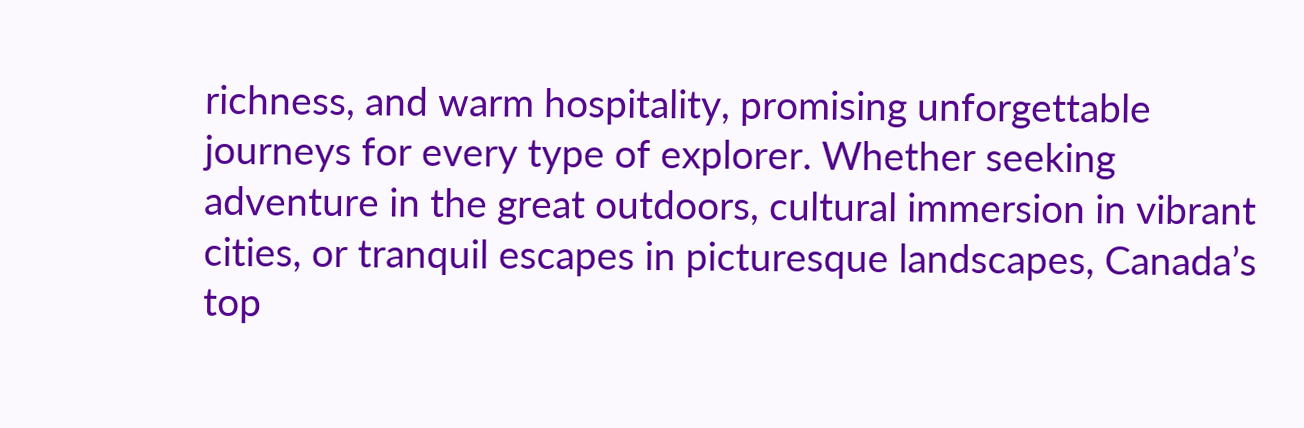richness, and warm hospitality, promising unforgettable journeys for every type of explorer. Whether seeking adventure in the great outdoors, cultural immersion in vibrant cities, or tranquil escapes in picturesque landscapes, Canada’s top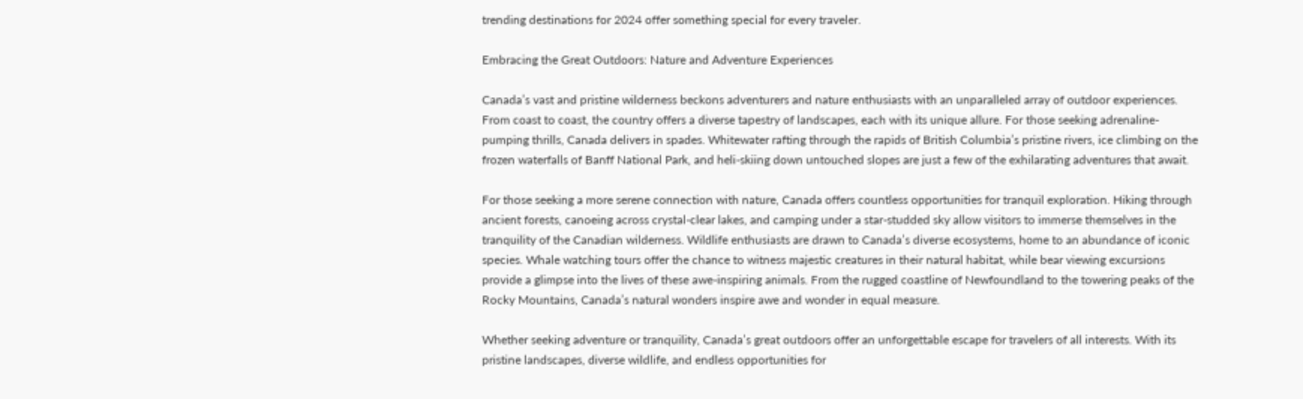trending destinations for 2024 offer something special for every traveler.

Embracing the Great Outdoors: Nature and Adventure Experiences

Canada’s vast and pristine wilderness beckons adventurers and nature enthusiasts with an unparalleled array of outdoor experiences. From coast to coast, the country offers a diverse tapestry of landscapes, each with its unique allure. For those seeking adrenaline-pumping thrills, Canada delivers in spades. Whitewater rafting through the rapids of British Columbia’s pristine rivers, ice climbing on the frozen waterfalls of Banff National Park, and heli-skiing down untouched slopes are just a few of the exhilarating adventures that await.

For those seeking a more serene connection with nature, Canada offers countless opportunities for tranquil exploration. Hiking through ancient forests, canoeing across crystal-clear lakes, and camping under a star-studded sky allow visitors to immerse themselves in the tranquility of the Canadian wilderness. Wildlife enthusiasts are drawn to Canada’s diverse ecosystems, home to an abundance of iconic species. Whale watching tours offer the chance to witness majestic creatures in their natural habitat, while bear viewing excursions provide a glimpse into the lives of these awe-inspiring animals. From the rugged coastline of Newfoundland to the towering peaks of the Rocky Mountains, Canada’s natural wonders inspire awe and wonder in equal measure.

Whether seeking adventure or tranquility, Canada’s great outdoors offer an unforgettable escape for travelers of all interests. With its pristine landscapes, diverse wildlife, and endless opportunities for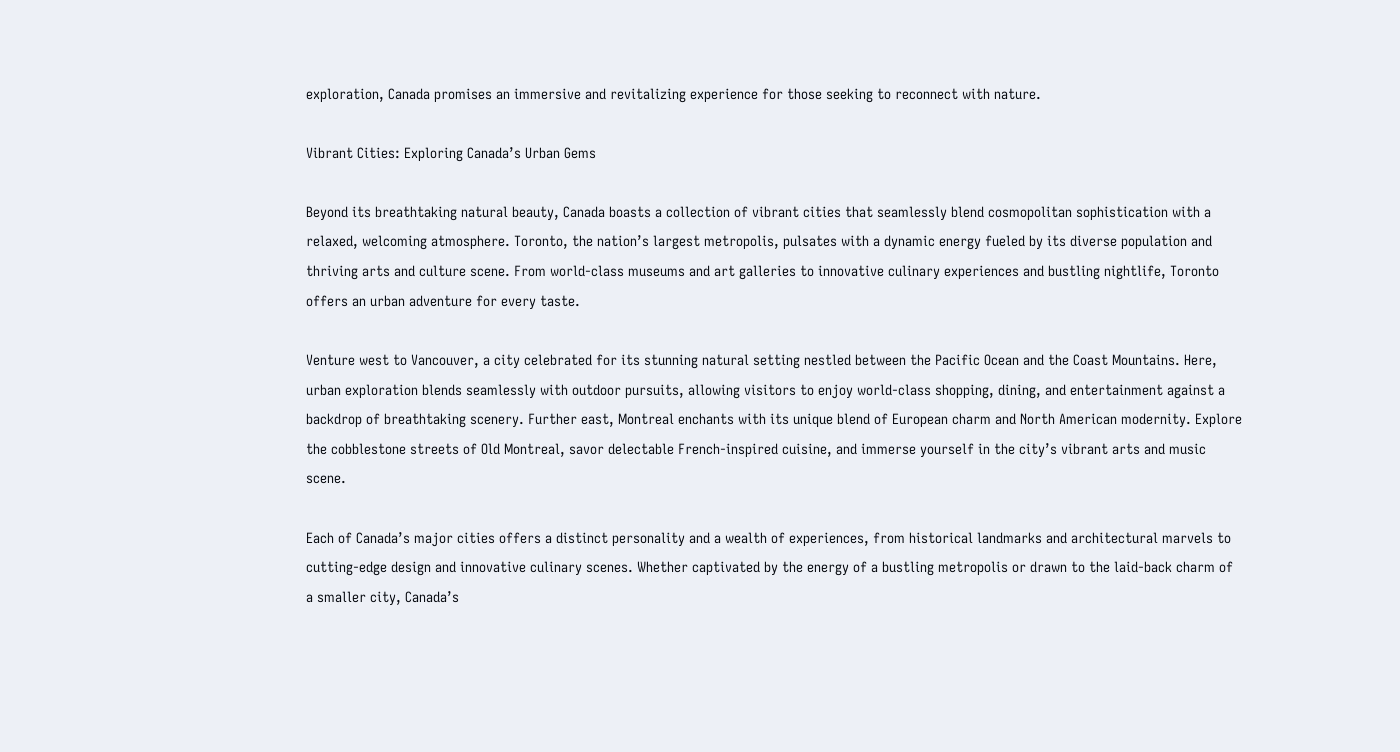exploration, Canada promises an immersive and revitalizing experience for those seeking to reconnect with nature.

Vibrant Cities: Exploring Canada’s Urban Gems

Beyond its breathtaking natural beauty, Canada boasts a collection of vibrant cities that seamlessly blend cosmopolitan sophistication with a relaxed, welcoming atmosphere. Toronto, the nation’s largest metropolis, pulsates with a dynamic energy fueled by its diverse population and thriving arts and culture scene. From world-class museums and art galleries to innovative culinary experiences and bustling nightlife, Toronto offers an urban adventure for every taste.

Venture west to Vancouver, a city celebrated for its stunning natural setting nestled between the Pacific Ocean and the Coast Mountains. Here, urban exploration blends seamlessly with outdoor pursuits, allowing visitors to enjoy world-class shopping, dining, and entertainment against a backdrop of breathtaking scenery. Further east, Montreal enchants with its unique blend of European charm and North American modernity. Explore the cobblestone streets of Old Montreal, savor delectable French-inspired cuisine, and immerse yourself in the city’s vibrant arts and music scene.

Each of Canada’s major cities offers a distinct personality and a wealth of experiences, from historical landmarks and architectural marvels to cutting-edge design and innovative culinary scenes. Whether captivated by the energy of a bustling metropolis or drawn to the laid-back charm of a smaller city, Canada’s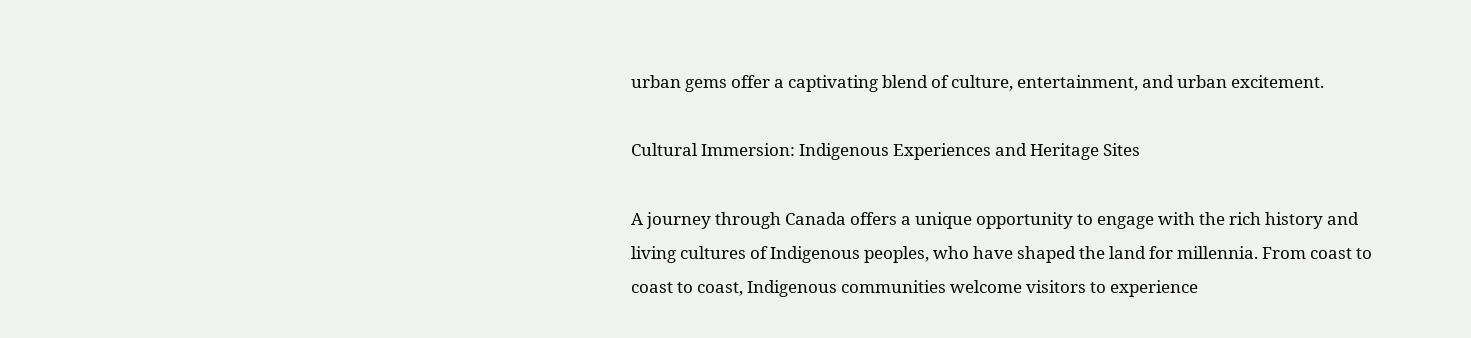urban gems offer a captivating blend of culture, entertainment, and urban excitement.

Cultural Immersion: Indigenous Experiences and Heritage Sites

A journey through Canada offers a unique opportunity to engage with the rich history and living cultures of Indigenous peoples, who have shaped the land for millennia. From coast to coast to coast, Indigenous communities welcome visitors to experience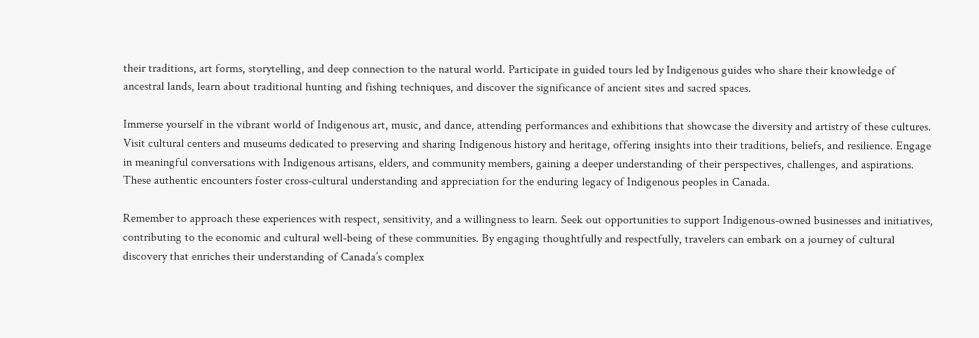their traditions, art forms, storytelling, and deep connection to the natural world. Participate in guided tours led by Indigenous guides who share their knowledge of ancestral lands, learn about traditional hunting and fishing techniques, and discover the significance of ancient sites and sacred spaces.

Immerse yourself in the vibrant world of Indigenous art, music, and dance, attending performances and exhibitions that showcase the diversity and artistry of these cultures. Visit cultural centers and museums dedicated to preserving and sharing Indigenous history and heritage, offering insights into their traditions, beliefs, and resilience. Engage in meaningful conversations with Indigenous artisans, elders, and community members, gaining a deeper understanding of their perspectives, challenges, and aspirations. These authentic encounters foster cross-cultural understanding and appreciation for the enduring legacy of Indigenous peoples in Canada.

Remember to approach these experiences with respect, sensitivity, and a willingness to learn. Seek out opportunities to support Indigenous-owned businesses and initiatives, contributing to the economic and cultural well-being of these communities. By engaging thoughtfully and respectfully, travelers can embark on a journey of cultural discovery that enriches their understanding of Canada’s complex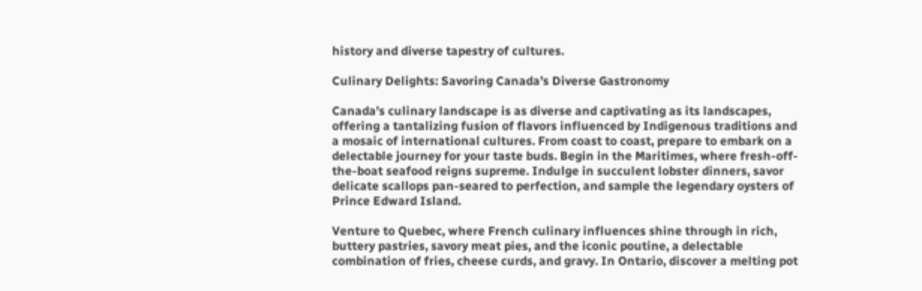history and diverse tapestry of cultures.

Culinary Delights: Savoring Canada’s Diverse Gastronomy

Canada’s culinary landscape is as diverse and captivating as its landscapes, offering a tantalizing fusion of flavors influenced by Indigenous traditions and a mosaic of international cultures. From coast to coast, prepare to embark on a delectable journey for your taste buds. Begin in the Maritimes, where fresh-off-the-boat seafood reigns supreme. Indulge in succulent lobster dinners, savor delicate scallops pan-seared to perfection, and sample the legendary oysters of Prince Edward Island.

Venture to Quebec, where French culinary influences shine through in rich, buttery pastries, savory meat pies, and the iconic poutine, a delectable combination of fries, cheese curds, and gravy. In Ontario, discover a melting pot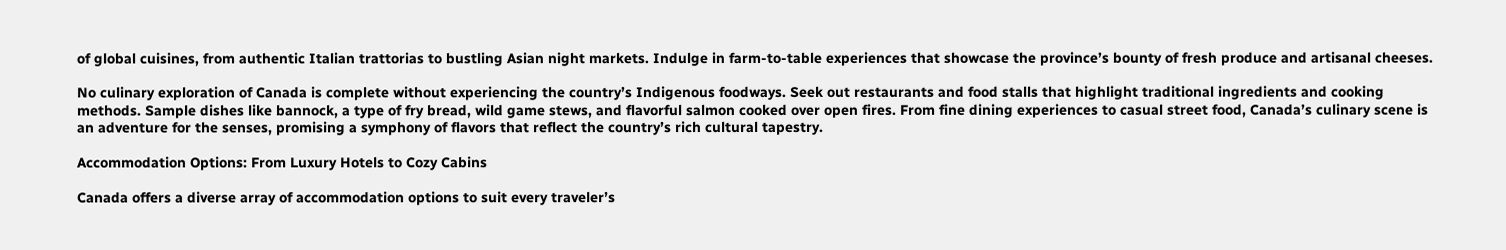of global cuisines, from authentic Italian trattorias to bustling Asian night markets. Indulge in farm-to-table experiences that showcase the province’s bounty of fresh produce and artisanal cheeses.

No culinary exploration of Canada is complete without experiencing the country’s Indigenous foodways. Seek out restaurants and food stalls that highlight traditional ingredients and cooking methods. Sample dishes like bannock, a type of fry bread, wild game stews, and flavorful salmon cooked over open fires. From fine dining experiences to casual street food, Canada’s culinary scene is an adventure for the senses, promising a symphony of flavors that reflect the country’s rich cultural tapestry.

Accommodation Options: From Luxury Hotels to Cozy Cabins

Canada offers a diverse array of accommodation options to suit every traveler’s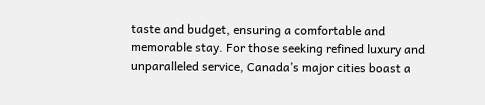taste and budget, ensuring a comfortable and memorable stay. For those seeking refined luxury and unparalleled service, Canada’s major cities boast a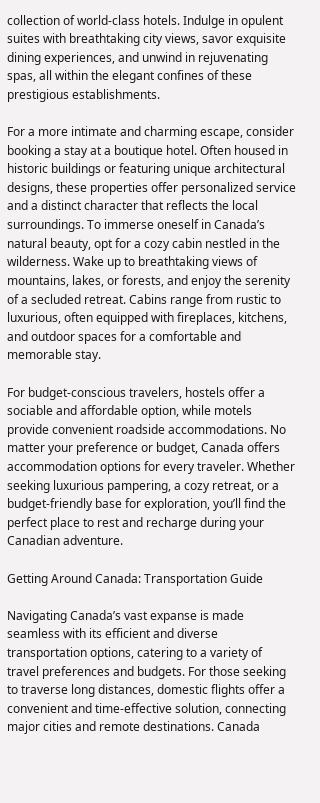collection of world-class hotels. Indulge in opulent suites with breathtaking city views, savor exquisite dining experiences, and unwind in rejuvenating spas, all within the elegant confines of these prestigious establishments.

For a more intimate and charming escape, consider booking a stay at a boutique hotel. Often housed in historic buildings or featuring unique architectural designs, these properties offer personalized service and a distinct character that reflects the local surroundings. To immerse oneself in Canada’s natural beauty, opt for a cozy cabin nestled in the wilderness. Wake up to breathtaking views of mountains, lakes, or forests, and enjoy the serenity of a secluded retreat. Cabins range from rustic to luxurious, often equipped with fireplaces, kitchens, and outdoor spaces for a comfortable and memorable stay.

For budget-conscious travelers, hostels offer a sociable and affordable option, while motels provide convenient roadside accommodations. No matter your preference or budget, Canada offers accommodation options for every traveler. Whether seeking luxurious pampering, a cozy retreat, or a budget-friendly base for exploration, you’ll find the perfect place to rest and recharge during your Canadian adventure.

Getting Around Canada: Transportation Guide

Navigating Canada’s vast expanse is made seamless with its efficient and diverse transportation options, catering to a variety of travel preferences and budgets. For those seeking to traverse long distances, domestic flights offer a convenient and time-effective solution, connecting major cities and remote destinations. Canada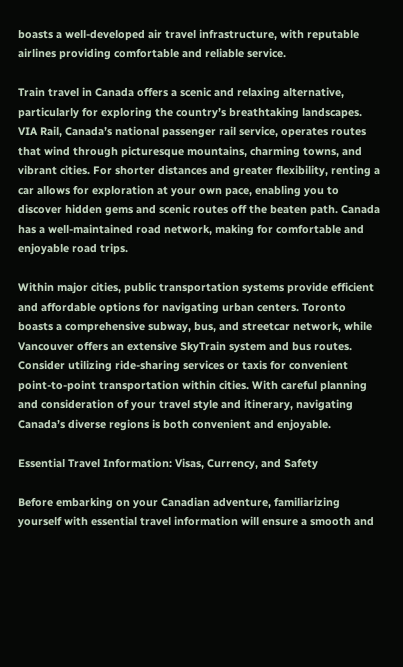boasts a well-developed air travel infrastructure, with reputable airlines providing comfortable and reliable service.

Train travel in Canada offers a scenic and relaxing alternative, particularly for exploring the country’s breathtaking landscapes. VIA Rail, Canada’s national passenger rail service, operates routes that wind through picturesque mountains, charming towns, and vibrant cities. For shorter distances and greater flexibility, renting a car allows for exploration at your own pace, enabling you to discover hidden gems and scenic routes off the beaten path. Canada has a well-maintained road network, making for comfortable and enjoyable road trips.

Within major cities, public transportation systems provide efficient and affordable options for navigating urban centers. Toronto boasts a comprehensive subway, bus, and streetcar network, while Vancouver offers an extensive SkyTrain system and bus routes. Consider utilizing ride-sharing services or taxis for convenient point-to-point transportation within cities. With careful planning and consideration of your travel style and itinerary, navigating Canada’s diverse regions is both convenient and enjoyable.

Essential Travel Information: Visas, Currency, and Safety

Before embarking on your Canadian adventure, familiarizing yourself with essential travel information will ensure a smooth and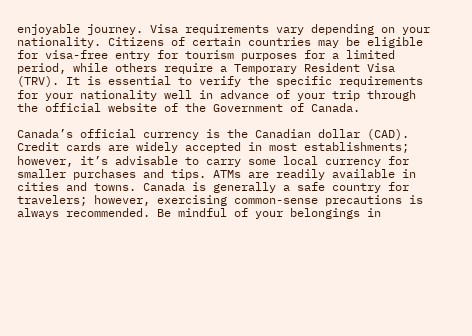enjoyable journey. Visa requirements vary depending on your nationality. Citizens of certain countries may be eligible for visa-free entry for tourism purposes for a limited period, while others require a Temporary Resident Visa (TRV). It is essential to verify the specific requirements for your nationality well in advance of your trip through the official website of the Government of Canada.

Canada’s official currency is the Canadian dollar (CAD). Credit cards are widely accepted in most establishments; however, it’s advisable to carry some local currency for smaller purchases and tips. ATMs are readily available in cities and towns. Canada is generally a safe country for travelers; however, exercising common-sense precautions is always recommended. Be mindful of your belongings in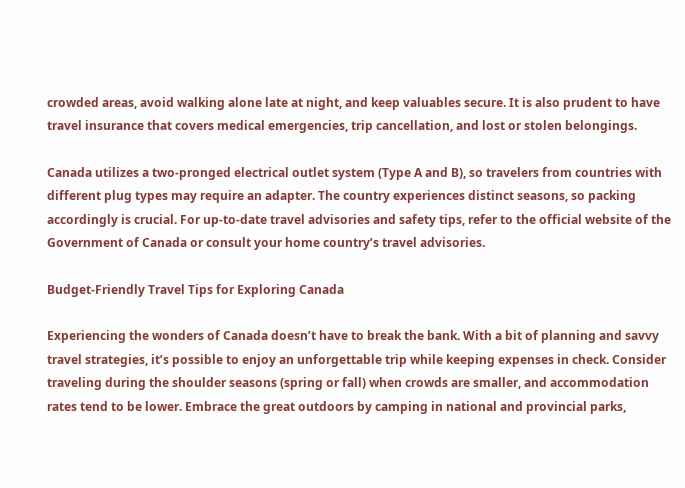crowded areas, avoid walking alone late at night, and keep valuables secure. It is also prudent to have travel insurance that covers medical emergencies, trip cancellation, and lost or stolen belongings.

Canada utilizes a two-pronged electrical outlet system (Type A and B), so travelers from countries with different plug types may require an adapter. The country experiences distinct seasons, so packing accordingly is crucial. For up-to-date travel advisories and safety tips, refer to the official website of the Government of Canada or consult your home country’s travel advisories.

Budget-Friendly Travel Tips for Exploring Canada

Experiencing the wonders of Canada doesn’t have to break the bank. With a bit of planning and savvy travel strategies, it’s possible to enjoy an unforgettable trip while keeping expenses in check. Consider traveling during the shoulder seasons (spring or fall) when crowds are smaller, and accommodation rates tend to be lower. Embrace the great outdoors by camping in national and provincial parks,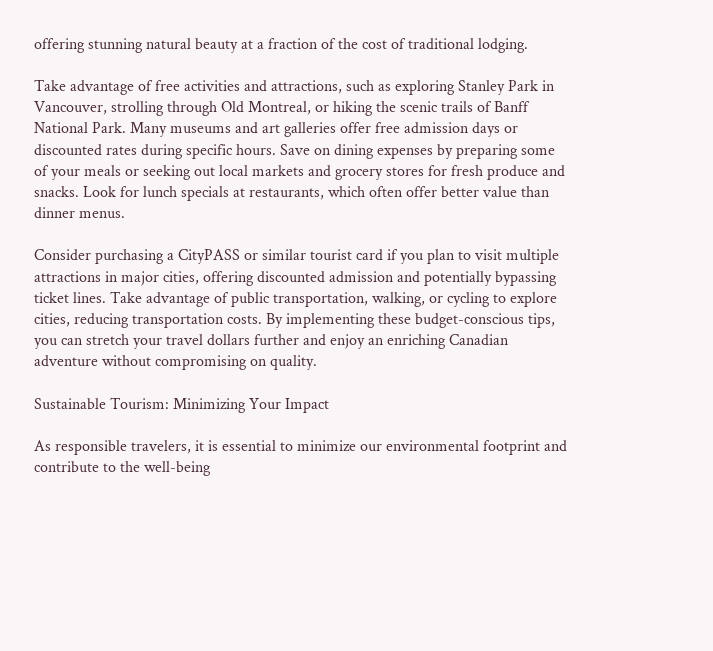offering stunning natural beauty at a fraction of the cost of traditional lodging.

Take advantage of free activities and attractions, such as exploring Stanley Park in Vancouver, strolling through Old Montreal, or hiking the scenic trails of Banff National Park. Many museums and art galleries offer free admission days or discounted rates during specific hours. Save on dining expenses by preparing some of your meals or seeking out local markets and grocery stores for fresh produce and snacks. Look for lunch specials at restaurants, which often offer better value than dinner menus.

Consider purchasing a CityPASS or similar tourist card if you plan to visit multiple attractions in major cities, offering discounted admission and potentially bypassing ticket lines. Take advantage of public transportation, walking, or cycling to explore cities, reducing transportation costs. By implementing these budget-conscious tips, you can stretch your travel dollars further and enjoy an enriching Canadian adventure without compromising on quality.

Sustainable Tourism: Minimizing Your Impact

As responsible travelers, it is essential to minimize our environmental footprint and contribute to the well-being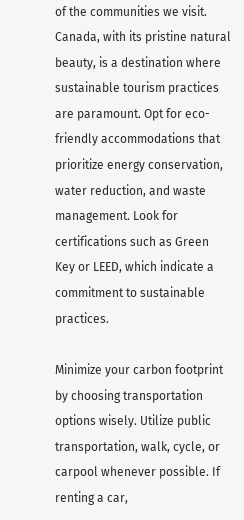of the communities we visit. Canada, with its pristine natural beauty, is a destination where sustainable tourism practices are paramount. Opt for eco-friendly accommodations that prioritize energy conservation, water reduction, and waste management. Look for certifications such as Green Key or LEED, which indicate a commitment to sustainable practices.

Minimize your carbon footprint by choosing transportation options wisely. Utilize public transportation, walk, cycle, or carpool whenever possible. If renting a car,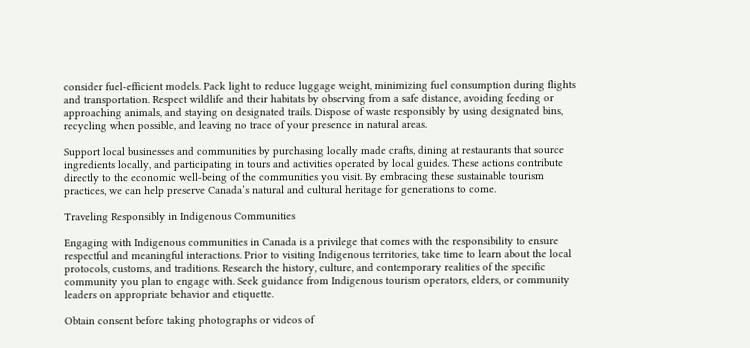consider fuel-efficient models. Pack light to reduce luggage weight, minimizing fuel consumption during flights and transportation. Respect wildlife and their habitats by observing from a safe distance, avoiding feeding or approaching animals, and staying on designated trails. Dispose of waste responsibly by using designated bins, recycling when possible, and leaving no trace of your presence in natural areas.

Support local businesses and communities by purchasing locally made crafts, dining at restaurants that source ingredients locally, and participating in tours and activities operated by local guides. These actions contribute directly to the economic well-being of the communities you visit. By embracing these sustainable tourism practices, we can help preserve Canada’s natural and cultural heritage for generations to come.

Traveling Responsibly in Indigenous Communities

Engaging with Indigenous communities in Canada is a privilege that comes with the responsibility to ensure respectful and meaningful interactions. Prior to visiting Indigenous territories, take time to learn about the local protocols, customs, and traditions. Research the history, culture, and contemporary realities of the specific community you plan to engage with. Seek guidance from Indigenous tourism operators, elders, or community leaders on appropriate behavior and etiquette.

Obtain consent before taking photographs or videos of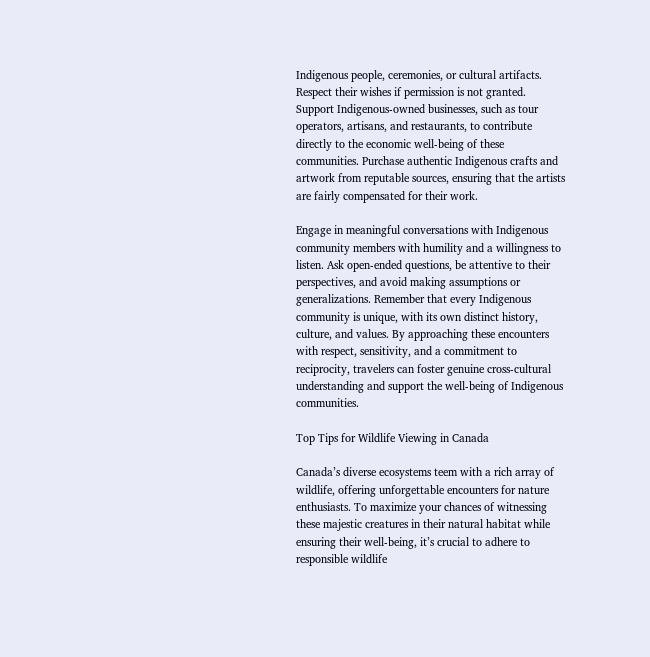Indigenous people, ceremonies, or cultural artifacts. Respect their wishes if permission is not granted. Support Indigenous-owned businesses, such as tour operators, artisans, and restaurants, to contribute directly to the economic well-being of these communities. Purchase authentic Indigenous crafts and artwork from reputable sources, ensuring that the artists are fairly compensated for their work.

Engage in meaningful conversations with Indigenous community members with humility and a willingness to listen. Ask open-ended questions, be attentive to their perspectives, and avoid making assumptions or generalizations. Remember that every Indigenous community is unique, with its own distinct history, culture, and values. By approaching these encounters with respect, sensitivity, and a commitment to reciprocity, travelers can foster genuine cross-cultural understanding and support the well-being of Indigenous communities.

Top Tips for Wildlife Viewing in Canada

Canada’s diverse ecosystems teem with a rich array of wildlife, offering unforgettable encounters for nature enthusiasts. To maximize your chances of witnessing these majestic creatures in their natural habitat while ensuring their well-being, it’s crucial to adhere to responsible wildlife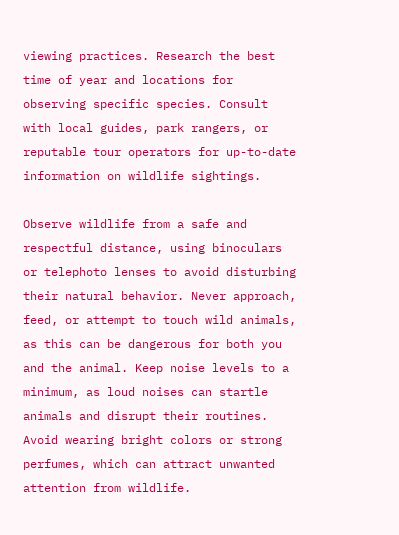viewing practices. Research the best time of year and locations for observing specific species. Consult with local guides, park rangers, or reputable tour operators for up-to-date information on wildlife sightings.

Observe wildlife from a safe and respectful distance, using binoculars or telephoto lenses to avoid disturbing their natural behavior. Never approach, feed, or attempt to touch wild animals, as this can be dangerous for both you and the animal. Keep noise levels to a minimum, as loud noises can startle animals and disrupt their routines. Avoid wearing bright colors or strong perfumes, which can attract unwanted attention from wildlife.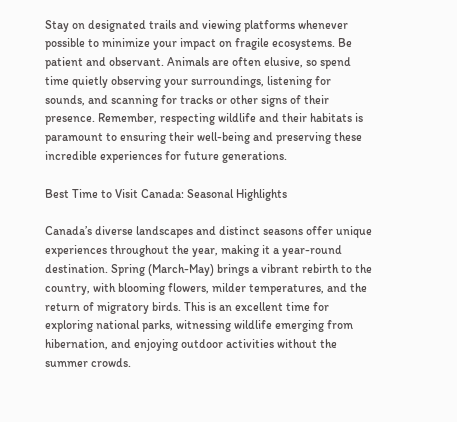Stay on designated trails and viewing platforms whenever possible to minimize your impact on fragile ecosystems. Be patient and observant. Animals are often elusive, so spend time quietly observing your surroundings, listening for sounds, and scanning for tracks or other signs of their presence. Remember, respecting wildlife and their habitats is paramount to ensuring their well-being and preserving these incredible experiences for future generations.

Best Time to Visit Canada: Seasonal Highlights

Canada’s diverse landscapes and distinct seasons offer unique experiences throughout the year, making it a year-round destination. Spring (March-May) brings a vibrant rebirth to the country, with blooming flowers, milder temperatures, and the return of migratory birds. This is an excellent time for exploring national parks, witnessing wildlife emerging from hibernation, and enjoying outdoor activities without the summer crowds.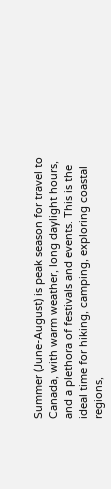Summer (June-August) is peak season for travel to Canada, with warm weather, long daylight hours, and a plethora of festivals and events. This is the ideal time for hiking, camping, exploring coastal regions,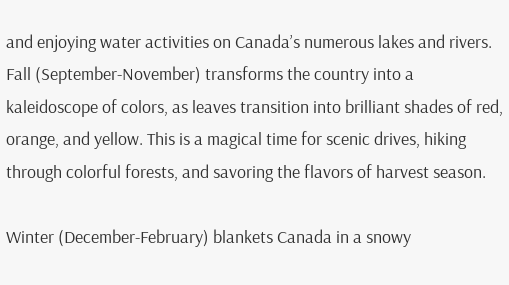and enjoying water activities on Canada’s numerous lakes and rivers. Fall (September-November) transforms the country into a kaleidoscope of colors, as leaves transition into brilliant shades of red, orange, and yellow. This is a magical time for scenic drives, hiking through colorful forests, and savoring the flavors of harvest season.

Winter (December-February) blankets Canada in a snowy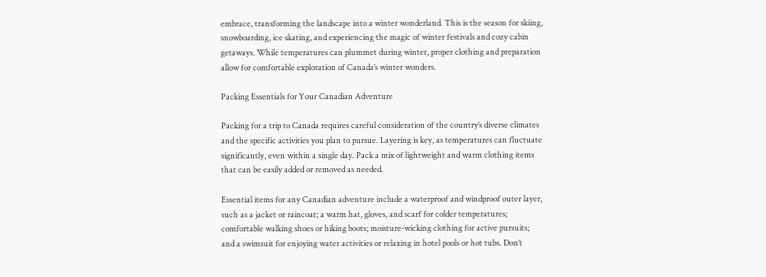embrace, transforming the landscape into a winter wonderland. This is the season for skiing, snowboarding, ice skating, and experiencing the magic of winter festivals and cozy cabin getaways. While temperatures can plummet during winter, proper clothing and preparation allow for comfortable exploration of Canada’s winter wonders.

Packing Essentials for Your Canadian Adventure

Packing for a trip to Canada requires careful consideration of the country’s diverse climates and the specific activities you plan to pursue. Layering is key, as temperatures can fluctuate significantly, even within a single day. Pack a mix of lightweight and warm clothing items that can be easily added or removed as needed.

Essential items for any Canadian adventure include a waterproof and windproof outer layer, such as a jacket or raincoat; a warm hat, gloves, and scarf for colder temperatures; comfortable walking shoes or hiking boots; moisture-wicking clothing for active pursuits; and a swimsuit for enjoying water activities or relaxing in hotel pools or hot tubs. Don’t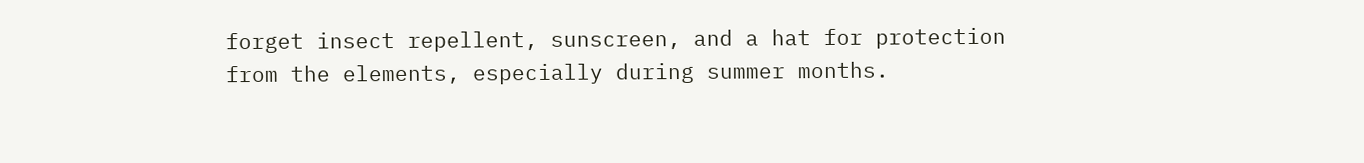forget insect repellent, sunscreen, and a hat for protection from the elements, especially during summer months.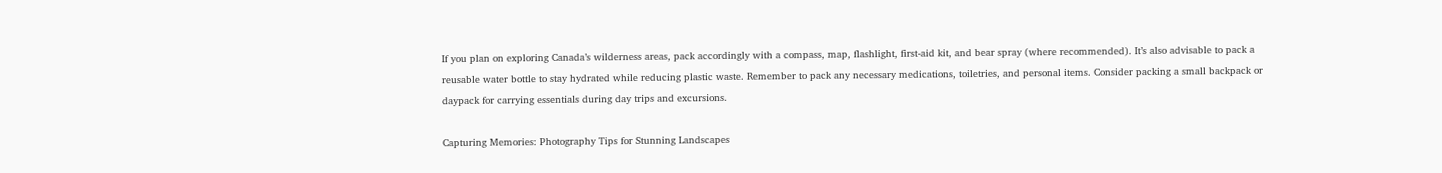If you plan on exploring Canada’s wilderness areas, pack accordingly with a compass, map, flashlight, first-aid kit, and bear spray (where recommended). It’s also advisable to pack a reusable water bottle to stay hydrated while reducing plastic waste. Remember to pack any necessary medications, toiletries, and personal items. Consider packing a small backpack or daypack for carrying essentials during day trips and excursions.

Capturing Memories: Photography Tips for Stunning Landscapes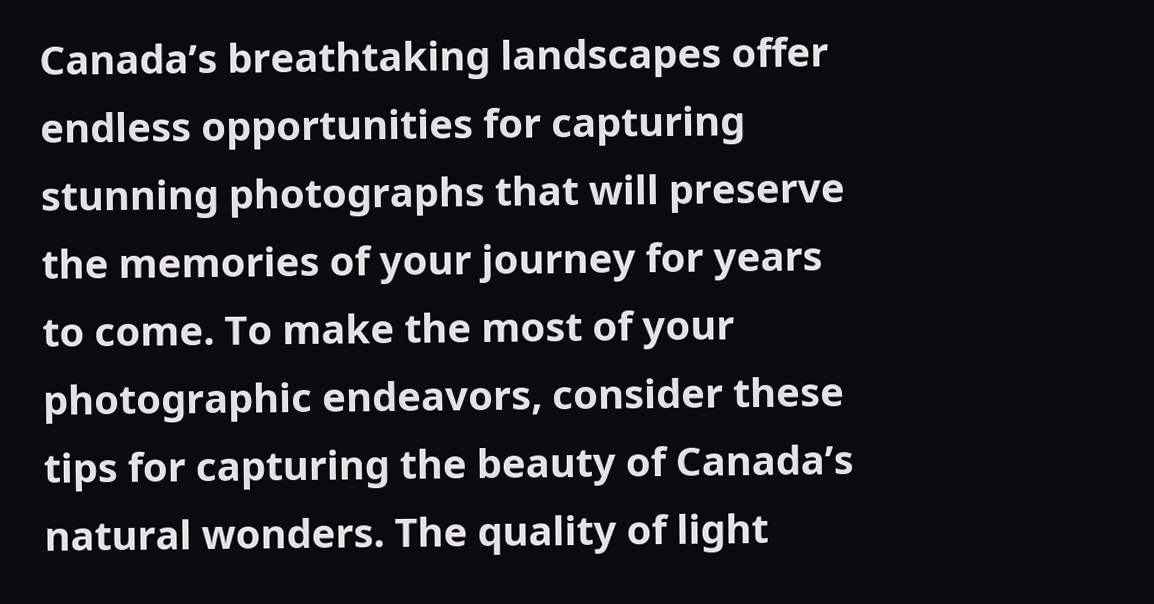Canada’s breathtaking landscapes offer endless opportunities for capturing stunning photographs that will preserve the memories of your journey for years to come. To make the most of your photographic endeavors, consider these tips for capturing the beauty of Canada’s natural wonders. The quality of light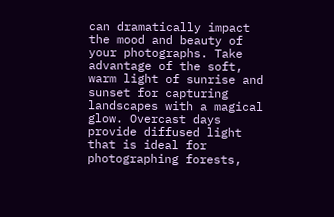can dramatically impact the mood and beauty of your photographs. Take advantage of the soft, warm light of sunrise and sunset for capturing landscapes with a magical glow. Overcast days provide diffused light that is ideal for photographing forests,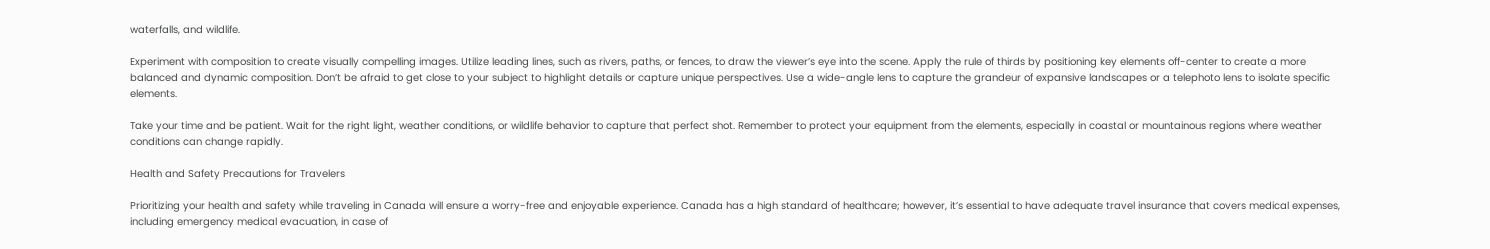waterfalls, and wildlife.

Experiment with composition to create visually compelling images. Utilize leading lines, such as rivers, paths, or fences, to draw the viewer’s eye into the scene. Apply the rule of thirds by positioning key elements off-center to create a more balanced and dynamic composition. Don’t be afraid to get close to your subject to highlight details or capture unique perspectives. Use a wide-angle lens to capture the grandeur of expansive landscapes or a telephoto lens to isolate specific elements.

Take your time and be patient. Wait for the right light, weather conditions, or wildlife behavior to capture that perfect shot. Remember to protect your equipment from the elements, especially in coastal or mountainous regions where weather conditions can change rapidly.

Health and Safety Precautions for Travelers

Prioritizing your health and safety while traveling in Canada will ensure a worry-free and enjoyable experience. Canada has a high standard of healthcare; however, it’s essential to have adequate travel insurance that covers medical expenses, including emergency medical evacuation, in case of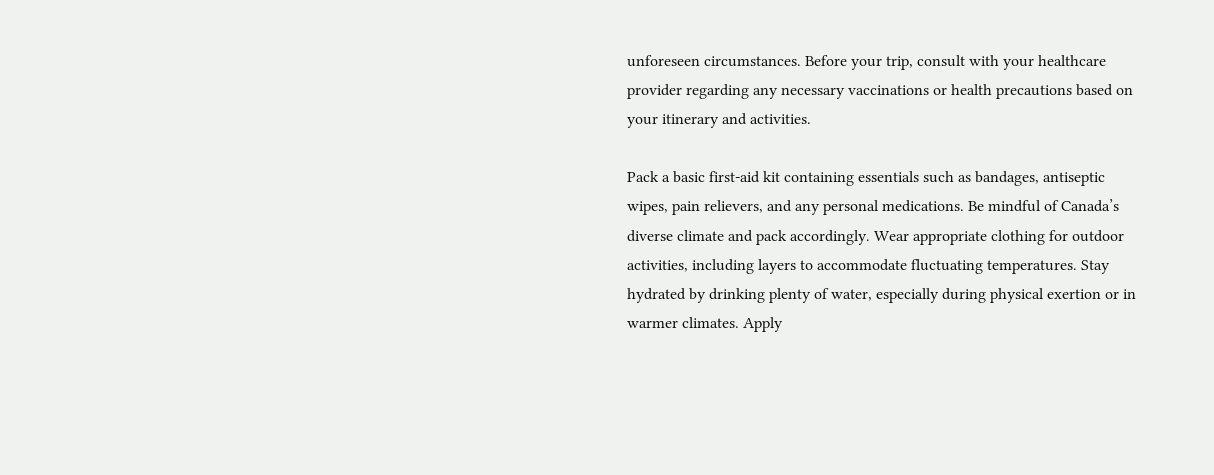unforeseen circumstances. Before your trip, consult with your healthcare provider regarding any necessary vaccinations or health precautions based on your itinerary and activities.

Pack a basic first-aid kit containing essentials such as bandages, antiseptic wipes, pain relievers, and any personal medications. Be mindful of Canada’s diverse climate and pack accordingly. Wear appropriate clothing for outdoor activities, including layers to accommodate fluctuating temperatures. Stay hydrated by drinking plenty of water, especially during physical exertion or in warmer climates. Apply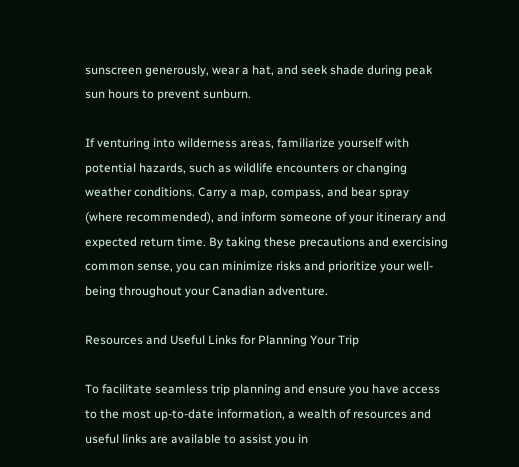sunscreen generously, wear a hat, and seek shade during peak sun hours to prevent sunburn.

If venturing into wilderness areas, familiarize yourself with potential hazards, such as wildlife encounters or changing weather conditions. Carry a map, compass, and bear spray (where recommended), and inform someone of your itinerary and expected return time. By taking these precautions and exercising common sense, you can minimize risks and prioritize your well-being throughout your Canadian adventure.

Resources and Useful Links for Planning Your Trip

To facilitate seamless trip planning and ensure you have access to the most up-to-date information, a wealth of resources and useful links are available to assist you in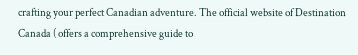crafting your perfect Canadian adventure. The official website of Destination Canada ( offers a comprehensive guide to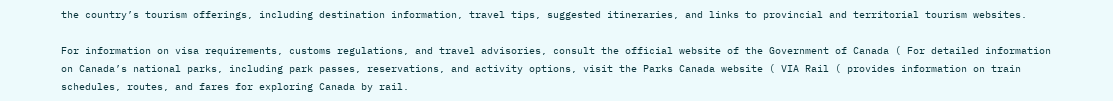the country’s tourism offerings, including destination information, travel tips, suggested itineraries, and links to provincial and territorial tourism websites.

For information on visa requirements, customs regulations, and travel advisories, consult the official website of the Government of Canada ( For detailed information on Canada’s national parks, including park passes, reservations, and activity options, visit the Parks Canada website ( VIA Rail ( provides information on train schedules, routes, and fares for exploring Canada by rail.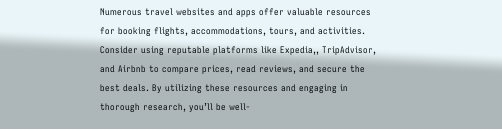Numerous travel websites and apps offer valuable resources for booking flights, accommodations, tours, and activities. Consider using reputable platforms like Expedia,, TripAdvisor, and Airbnb to compare prices, read reviews, and secure the best deals. By utilizing these resources and engaging in thorough research, you’ll be well-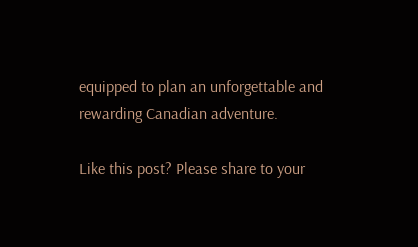equipped to plan an unforgettable and rewarding Canadian adventure.

Like this post? Please share to your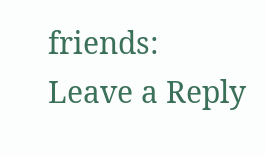friends:
Leave a Reply